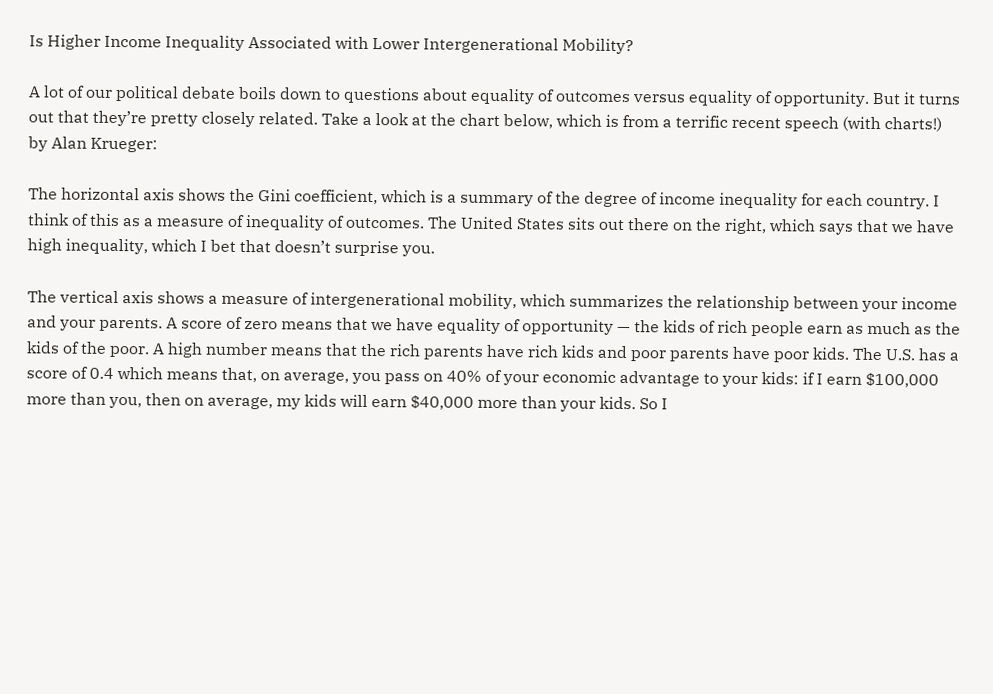Is Higher Income Inequality Associated with Lower Intergenerational Mobility?

A lot of our political debate boils down to questions about equality of outcomes versus equality of opportunity. But it turns out that they’re pretty closely related. Take a look at the chart below, which is from a terrific recent speech (with charts!) by Alan Krueger:

The horizontal axis shows the Gini coefficient, which is a summary of the degree of income inequality for each country. I think of this as a measure of inequality of outcomes. The United States sits out there on the right, which says that we have high inequality, which I bet that doesn’t surprise you.

The vertical axis shows a measure of intergenerational mobility, which summarizes the relationship between your income and your parents. A score of zero means that we have equality of opportunity — the kids of rich people earn as much as the kids of the poor. A high number means that the rich parents have rich kids and poor parents have poor kids. The U.S. has a score of 0.4 which means that, on average, you pass on 40% of your economic advantage to your kids: if I earn $100,000 more than you, then on average, my kids will earn $40,000 more than your kids. So I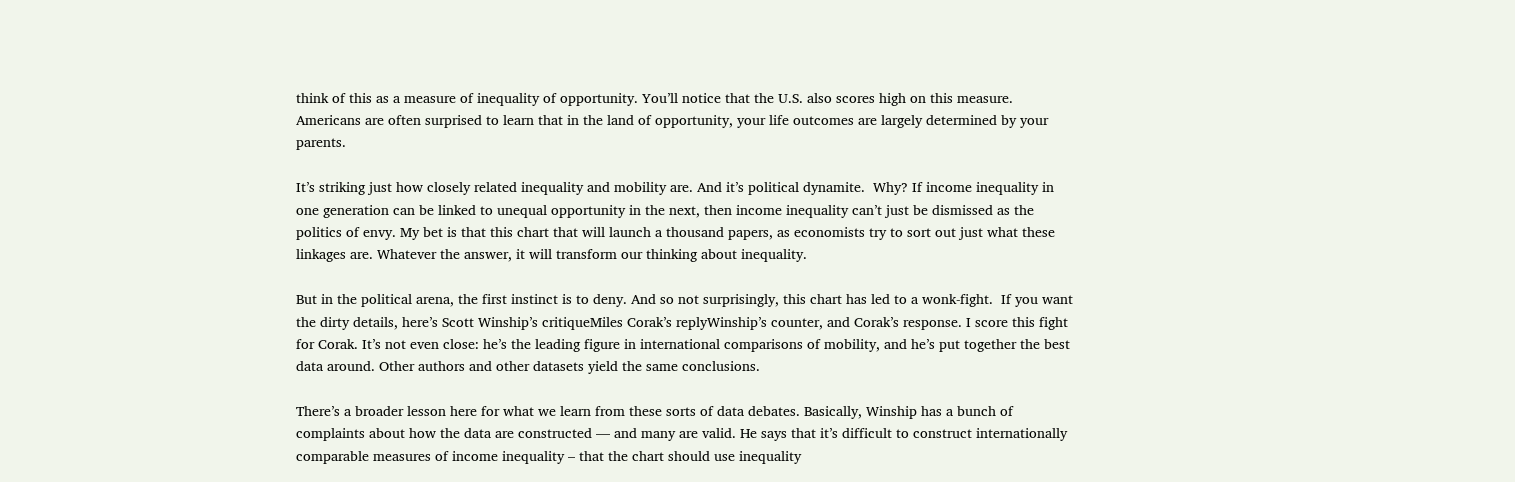think of this as a measure of inequality of opportunity. You’ll notice that the U.S. also scores high on this measure. Americans are often surprised to learn that in the land of opportunity, your life outcomes are largely determined by your parents.

It’s striking just how closely related inequality and mobility are. And it’s political dynamite.  Why? If income inequality in one generation can be linked to unequal opportunity in the next, then income inequality can’t just be dismissed as the politics of envy. My bet is that this chart that will launch a thousand papers, as economists try to sort out just what these linkages are. Whatever the answer, it will transform our thinking about inequality.

But in the political arena, the first instinct is to deny. And so not surprisingly, this chart has led to a wonk-fight.  If you want the dirty details, here’s Scott Winship’s critiqueMiles Corak’s replyWinship’s counter, and Corak’s response. I score this fight for Corak. It’s not even close: he’s the leading figure in international comparisons of mobility, and he’s put together the best data around. Other authors and other datasets yield the same conclusions.

There’s a broader lesson here for what we learn from these sorts of data debates. Basically, Winship has a bunch of complaints about how the data are constructed — and many are valid. He says that it’s difficult to construct internationally comparable measures of income inequality – that the chart should use inequality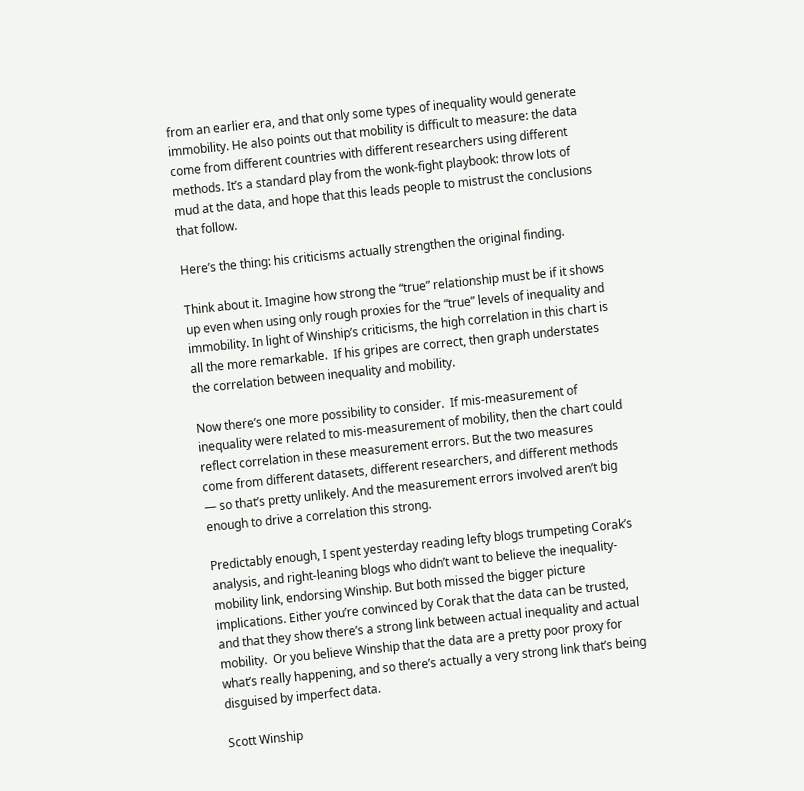from an earlier era, and that only some types of inequality would generate immobility. He also points out that mobility is difficult to measure: the data come from different countries with different researchers using different methods. It’s a standard play from the wonk-fight playbook: throw lots of mud at the data, and hope that this leads people to mistrust the conclusions that follow.

Here’s the thing: his criticisms actually strengthen the original finding.

Think about it. Imagine how strong the “true” relationship must be if it shows up even when using only rough proxies for the “true” levels of inequality and immobility. In light of Winship’s criticisms, the high correlation in this chart is all the more remarkable.  If his gripes are correct, then graph understates the correlation between inequality and mobility.

Now there’s one more possibility to consider.  If mis-measurement of inequality were related to mis-measurement of mobility, then the chart could reflect correlation in these measurement errors. But the two measures come from different datasets, different researchers, and different methods — so that’s pretty unlikely. And the measurement errors involved aren’t big enough to drive a correlation this strong.

Predictably enough, I spent yesterday reading lefty blogs trumpeting Corak’s analysis, and right-leaning blogs who didn’t want to believe the inequality-mobility link, endorsing Winship. But both missed the bigger picture implications. Either you’re convinced by Corak that the data can be trusted, and that they show there’s a strong link between actual inequality and actual mobility.  Or you believe Winship that the data are a pretty poor proxy for what’s really happening, and so there’s actually a very strong link that’s being disguised by imperfect data.

Scott Winship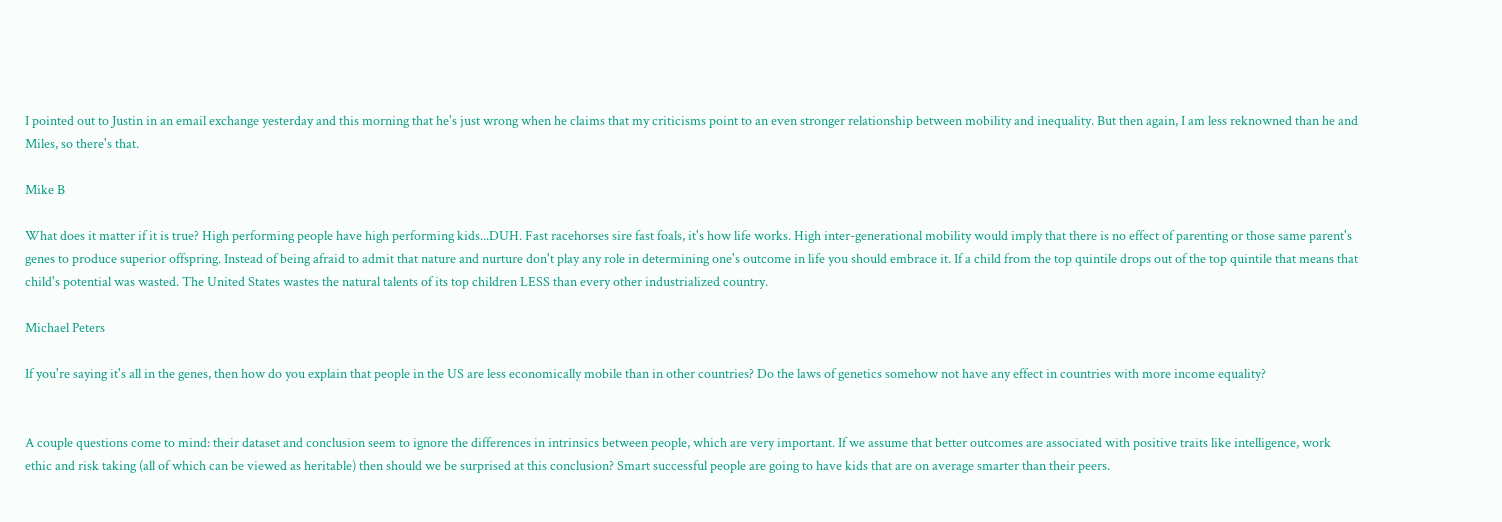I pointed out to Justin in an email exchange yesterday and this morning that he's just wrong when he claims that my criticisms point to an even stronger relationship between mobility and inequality. But then again, I am less reknowned than he and Miles, so there's that.

Mike B

What does it matter if it is true? High performing people have high performing kids...DUH. Fast racehorses sire fast foals, it's how life works. High inter-generational mobility would imply that there is no effect of parenting or those same parent's genes to produce superior offspring. Instead of being afraid to admit that nature and nurture don't play any role in determining one's outcome in life you should embrace it. If a child from the top quintile drops out of the top quintile that means that child's potential was wasted. The United States wastes the natural talents of its top children LESS than every other industrialized country.

Michael Peters

If you're saying it's all in the genes, then how do you explain that people in the US are less economically mobile than in other countries? Do the laws of genetics somehow not have any effect in countries with more income equality?


A couple questions come to mind: their dataset and conclusion seem to ignore the differences in intrinsics between people, which are very important. If we assume that better outcomes are associated with positive traits like intelligence, work ethic and risk taking (all of which can be viewed as heritable) then should we be surprised at this conclusion? Smart successful people are going to have kids that are on average smarter than their peers.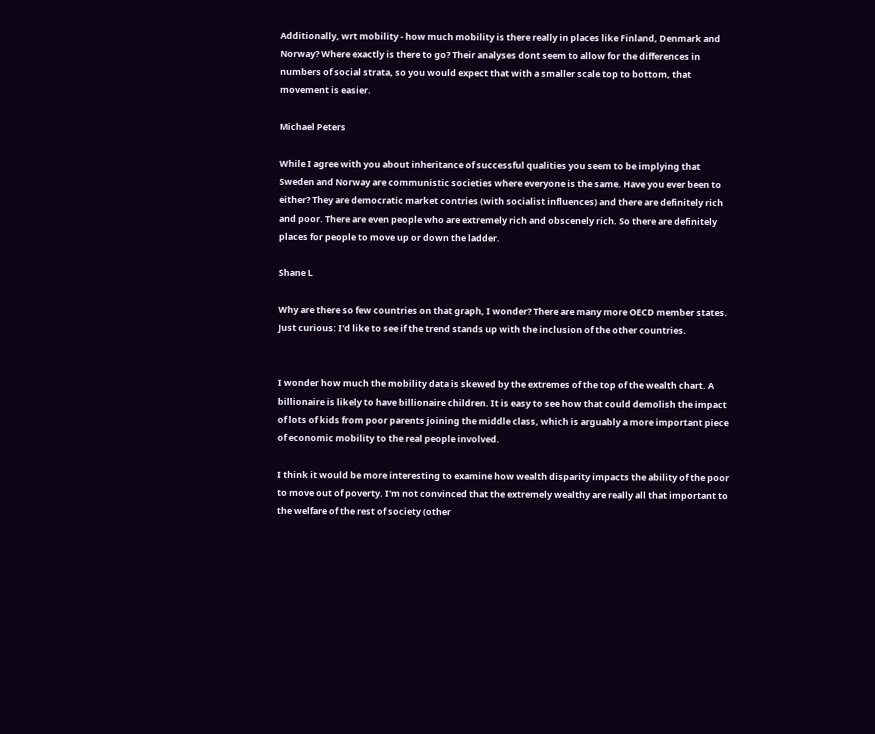Additionally, wrt mobility - how much mobility is there really in places like Finland, Denmark and Norway? Where exactly is there to go? Their analyses dont seem to allow for the differences in numbers of social strata, so you would expect that with a smaller scale top to bottom, that movement is easier.

Michael Peters

While I agree with you about inheritance of successful qualities you seem to be implying that Sweden and Norway are communistic societies where everyone is the same. Have you ever been to either? They are democratic market contries (with socialist influences) and there are definitely rich and poor. There are even people who are extremely rich and obscenely rich. So there are definitely places for people to move up or down the ladder.

Shane L

Why are there so few countries on that graph, I wonder? There are many more OECD member states. Just curious: I'd like to see if the trend stands up with the inclusion of the other countries.


I wonder how much the mobility data is skewed by the extremes of the top of the wealth chart. A billionaire is likely to have billionaire children. It is easy to see how that could demolish the impact of lots of kids from poor parents joining the middle class, which is arguably a more important piece of economic mobility to the real people involved.

I think it would be more interesting to examine how wealth disparity impacts the ability of the poor to move out of poverty. I'm not convinced that the extremely wealthy are really all that important to the welfare of the rest of society (other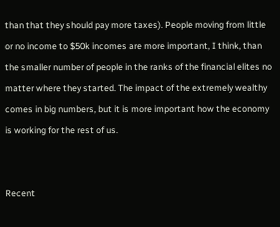than that they should pay more taxes). People moving from little or no income to $50k incomes are more important, I think, than the smaller number of people in the ranks of the financial elites no matter where they started. The impact of the extremely wealthy comes in big numbers, but it is more important how the economy is working for the rest of us.


Recent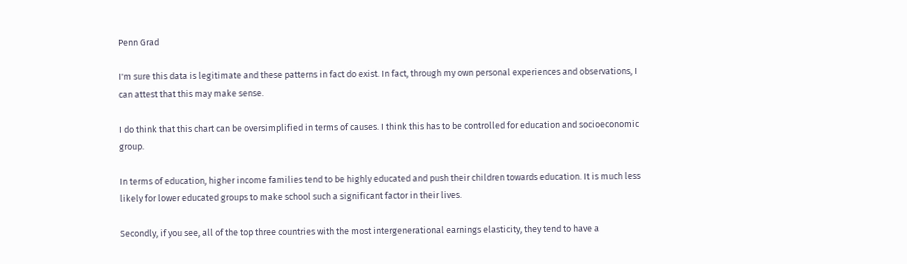Penn Grad

I'm sure this data is legitimate and these patterns in fact do exist. In fact, through my own personal experiences and observations, I can attest that this may make sense.

I do think that this chart can be oversimplified in terms of causes. I think this has to be controlled for education and socioeconomic group.

In terms of education, higher income families tend to be highly educated and push their children towards education. It is much less likely for lower educated groups to make school such a significant factor in their lives.

Secondly, if you see, all of the top three countries with the most intergenerational earnings elasticity, they tend to have a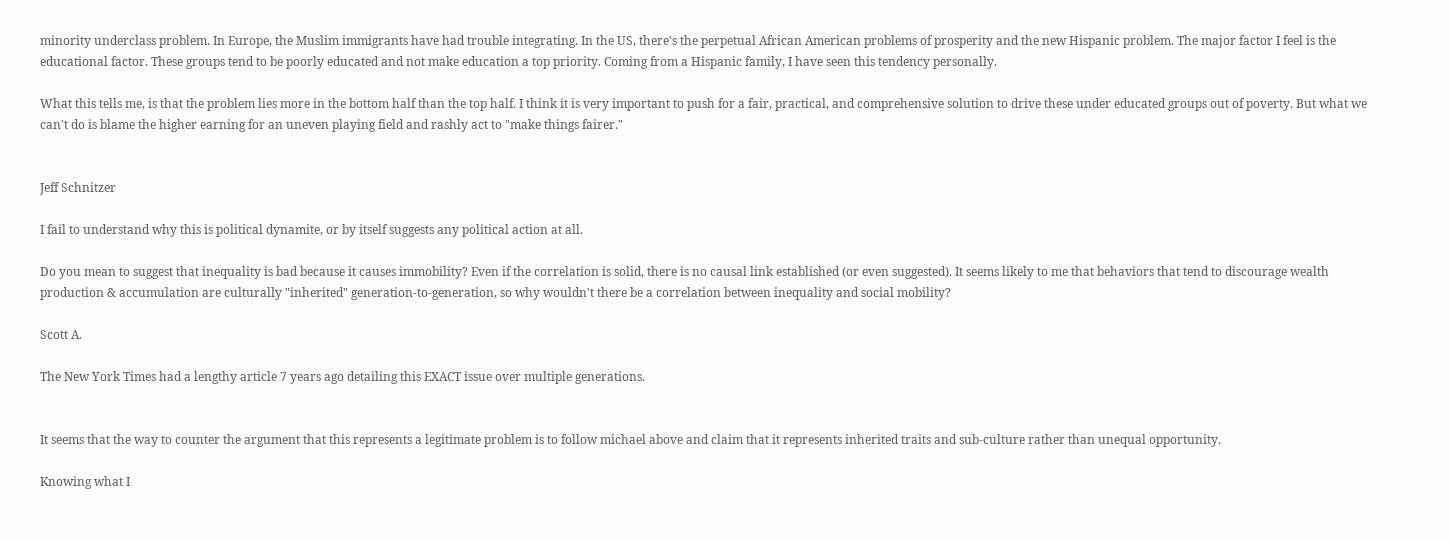minority underclass problem. In Europe, the Muslim immigrants have had trouble integrating. In the US, there's the perpetual African American problems of prosperity and the new Hispanic problem. The major factor I feel is the educational factor. These groups tend to be poorly educated and not make education a top priority. Coming from a Hispanic family, I have seen this tendency personally.

What this tells me, is that the problem lies more in the bottom half than the top half. I think it is very important to push for a fair, practical, and comprehensive solution to drive these under educated groups out of poverty. But what we can't do is blame the higher earning for an uneven playing field and rashly act to "make things fairer."


Jeff Schnitzer

I fail to understand why this is political dynamite, or by itself suggests any political action at all.

Do you mean to suggest that inequality is bad because it causes immobility? Even if the correlation is solid, there is no causal link established (or even suggested). It seems likely to me that behaviors that tend to discourage wealth production & accumulation are culturally "inherited" generation-to-generation, so why wouldn't there be a correlation between inequality and social mobility?

Scott A.

The New York Times had a lengthy article 7 years ago detailing this EXACT issue over multiple generations.


It seems that the way to counter the argument that this represents a legitimate problem is to follow michael above and claim that it represents inherited traits and sub-culture rather than unequal opportunity.

Knowing what I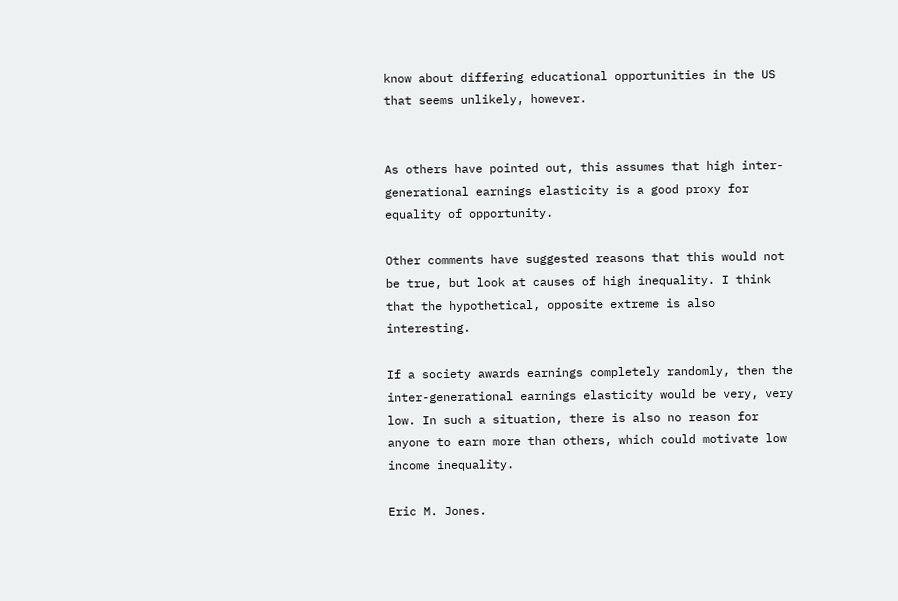know about differing educational opportunities in the US that seems unlikely, however.


As others have pointed out, this assumes that high inter-generational earnings elasticity is a good proxy for equality of opportunity.

Other comments have suggested reasons that this would not be true, but look at causes of high inequality. I think that the hypothetical, opposite extreme is also interesting.

If a society awards earnings completely randomly, then the inter-generational earnings elasticity would be very, very low. In such a situation, there is also no reason for anyone to earn more than others, which could motivate low income inequality.

Eric M. Jones.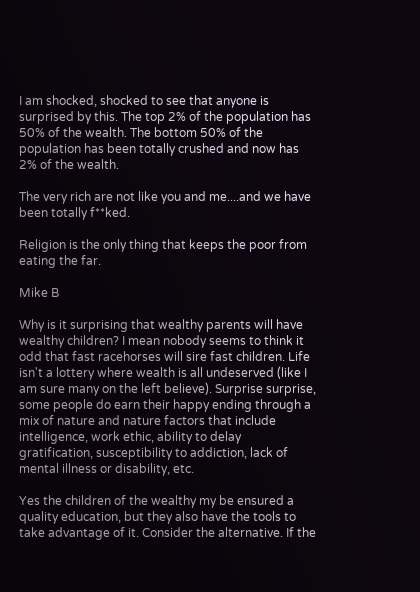I am shocked, shocked to see that anyone is surprised by this. The top 2% of the population has 50% of the wealth. The bottom 50% of the population has been totally crushed and now has 2% of the wealth.

The very rich are not like you and me....and we have been totally f**ked.

Religion is the only thing that keeps the poor from eating the far.

Mike B

Why is it surprising that wealthy parents will have wealthy children? I mean nobody seems to think it odd that fast racehorses will sire fast children. Life isn't a lottery where wealth is all undeserved (like I am sure many on the left believe). Surprise surprise, some people do earn their happy ending through a mix of nature and nature factors that include intelligence, work ethic, ability to delay gratification, susceptibility to addiction, lack of mental illness or disability, etc.

Yes the children of the wealthy my be ensured a quality education, but they also have the tools to take advantage of it. Consider the alternative. If the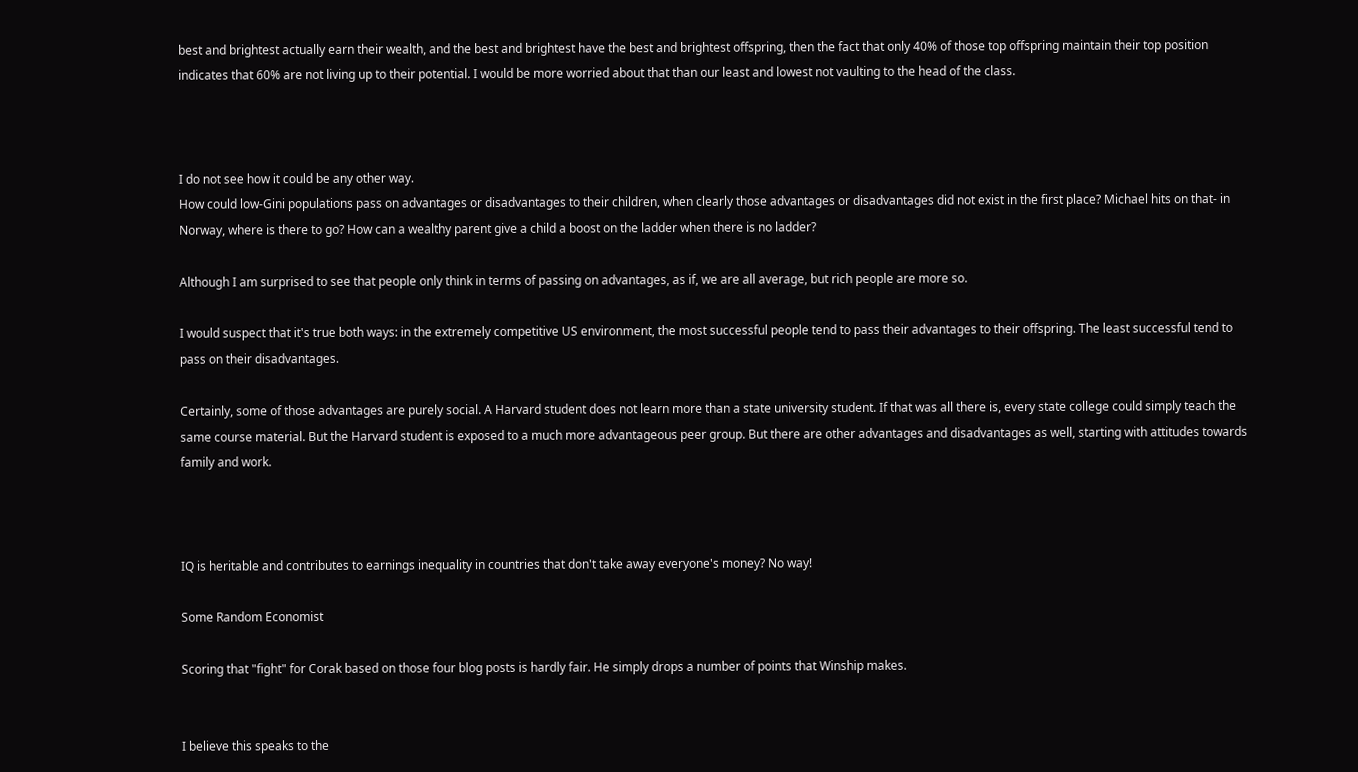best and brightest actually earn their wealth, and the best and brightest have the best and brightest offspring, then the fact that only 40% of those top offspring maintain their top position indicates that 60% are not living up to their potential. I would be more worried about that than our least and lowest not vaulting to the head of the class.



I do not see how it could be any other way.
How could low-Gini populations pass on advantages or disadvantages to their children, when clearly those advantages or disadvantages did not exist in the first place? Michael hits on that- in Norway, where is there to go? How can a wealthy parent give a child a boost on the ladder when there is no ladder?

Although I am surprised to see that people only think in terms of passing on advantages, as if, we are all average, but rich people are more so.

I would suspect that it's true both ways: in the extremely competitive US environment, the most successful people tend to pass their advantages to their offspring. The least successful tend to pass on their disadvantages.

Certainly, some of those advantages are purely social. A Harvard student does not learn more than a state university student. If that was all there is, every state college could simply teach the same course material. But the Harvard student is exposed to a much more advantageous peer group. But there are other advantages and disadvantages as well, starting with attitudes towards family and work.



IQ is heritable and contributes to earnings inequality in countries that don't take away everyone's money? No way!

Some Random Economist

Scoring that "fight" for Corak based on those four blog posts is hardly fair. He simply drops a number of points that Winship makes.


I believe this speaks to the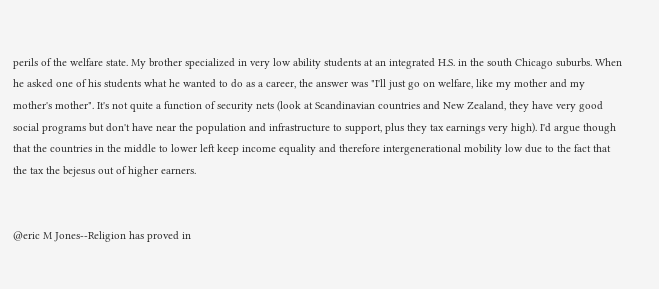perils of the welfare state. My brother specialized in very low ability students at an integrated H.S. in the south Chicago suburbs. When he asked one of his students what he wanted to do as a career, the answer was "I'll just go on welfare, like my mother and my mother's mother". It's not quite a function of security nets (look at Scandinavian countries and New Zealand, they have very good social programs but don't have near the population and infrastructure to support, plus they tax earnings very high). I'd argue though that the countries in the middle to lower left keep income equality and therefore intergenerational mobility low due to the fact that the tax the bejesus out of higher earners.


@eric M Jones--Religion has proved in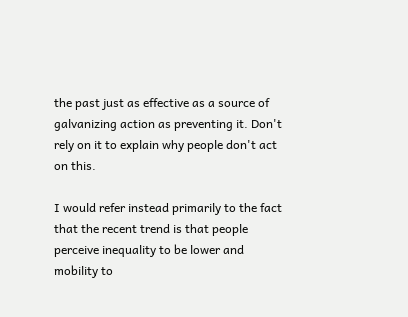the past just as effective as a source of galvanizing action as preventing it. Don't rely on it to explain why people don't act on this.

I would refer instead primarily to the fact that the recent trend is that people perceive inequality to be lower and mobility to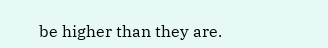be higher than they are.